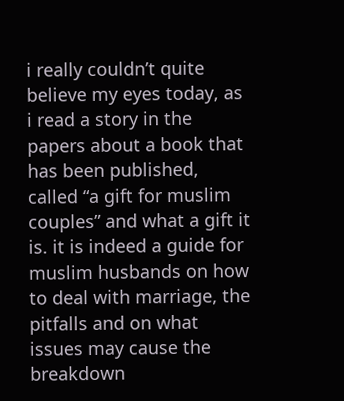i really couldn’t quite believe my eyes today, as i read a story in the papers about a book that has been published, called “a gift for muslim couples” and what a gift it is. it is indeed a guide for muslim husbands on how to deal with marriage, the pitfalls and on what issues may cause the breakdown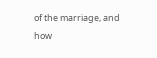of the marriage, and how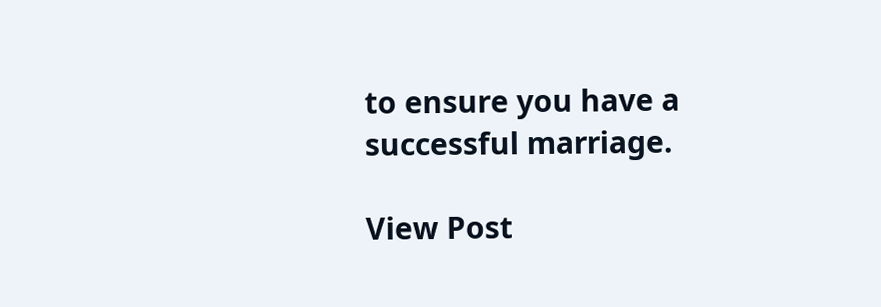to ensure you have a successful marriage.

View Post